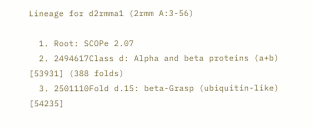Lineage for d2rmma1 (2rmm A:3-56)

  1. Root: SCOPe 2.07
  2. 2494617Class d: Alpha and beta proteins (a+b) [53931] (388 folds)
  3. 2501110Fold d.15: beta-Grasp (ubiquitin-like) [54235]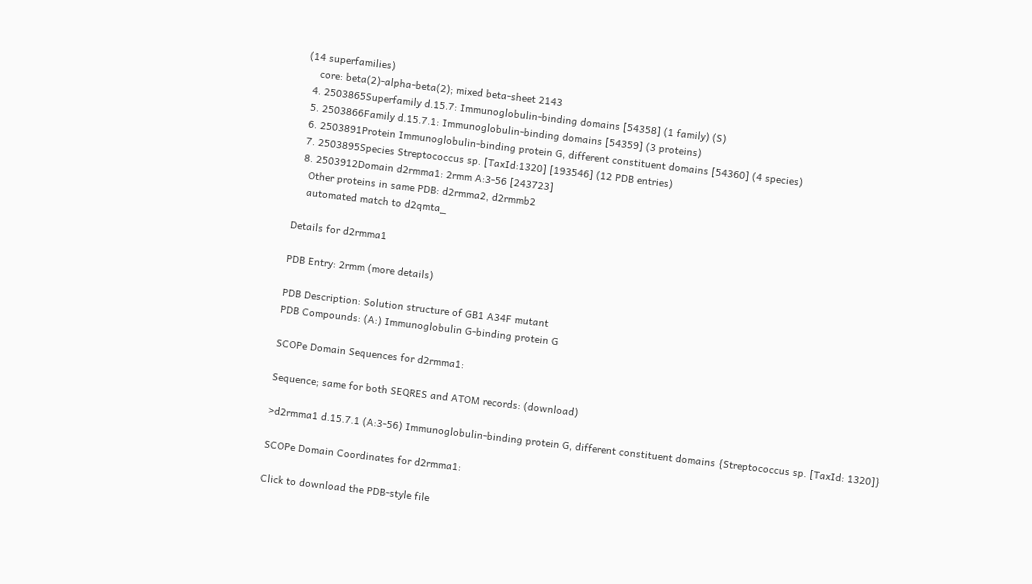(14 superfamilies)
    core: beta(2)-alpha-beta(2); mixed beta-sheet 2143
  4. 2503865Superfamily d.15.7: Immunoglobulin-binding domains [54358] (1 family) (S)
  5. 2503866Family d.15.7.1: Immunoglobulin-binding domains [54359] (3 proteins)
  6. 2503891Protein Immunoglobulin-binding protein G, different constituent domains [54360] (4 species)
  7. 2503895Species Streptococcus sp. [TaxId:1320] [193546] (12 PDB entries)
  8. 2503912Domain d2rmma1: 2rmm A:3-56 [243723]
    Other proteins in same PDB: d2rmma2, d2rmmb2
    automated match to d2qmta_

Details for d2rmma1

PDB Entry: 2rmm (more details)

PDB Description: Solution structure of GB1 A34F mutant
PDB Compounds: (A:) Immunoglobulin G-binding protein G

SCOPe Domain Sequences for d2rmma1:

Sequence; same for both SEQRES and ATOM records: (download)

>d2rmma1 d.15.7.1 (A:3-56) Immunoglobulin-binding protein G, different constituent domains {Streptococcus sp. [TaxId: 1320]}

SCOPe Domain Coordinates for d2rmma1:

Click to download the PDB-style file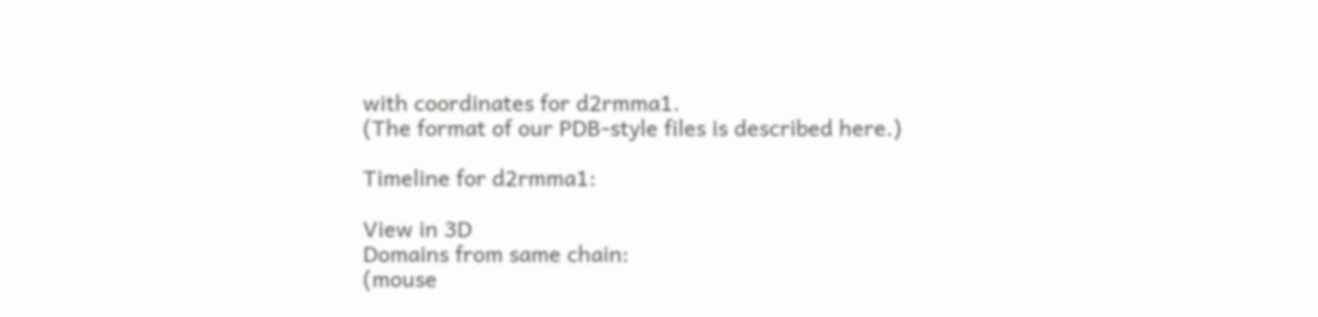with coordinates for d2rmma1.
(The format of our PDB-style files is described here.)

Timeline for d2rmma1:

View in 3D
Domains from same chain:
(mouse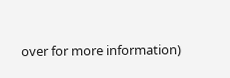over for more information)